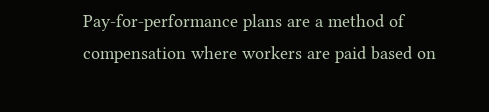Pay-for-performance plans are a method of compensation where workers are paid based on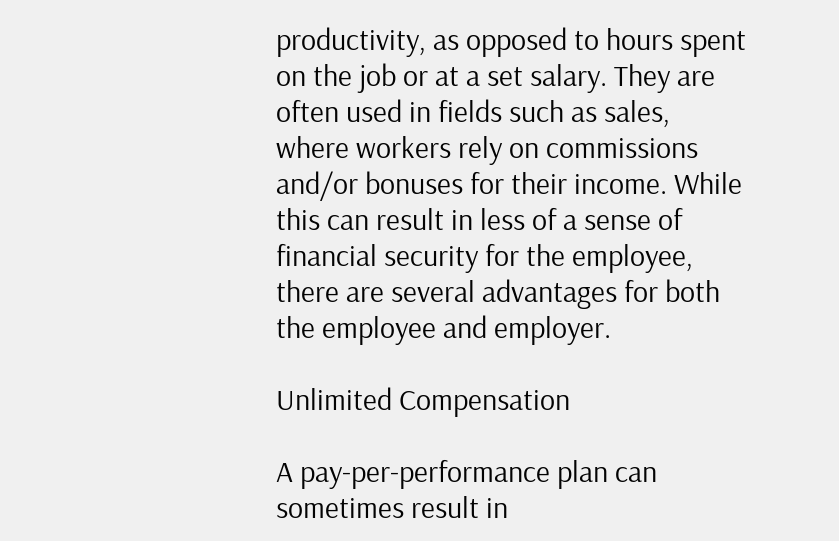productivity, as opposed to hours spent on the job or at a set salary. They are often used in fields such as sales, where workers rely on commissions and/or bonuses for their income. While this can result in less of a sense of financial security for the employee, there are several advantages for both the employee and employer.

Unlimited Compensation

A pay-per-performance plan can sometimes result in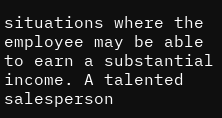situations where the employee may be able to earn a substantial income. A talented salesperson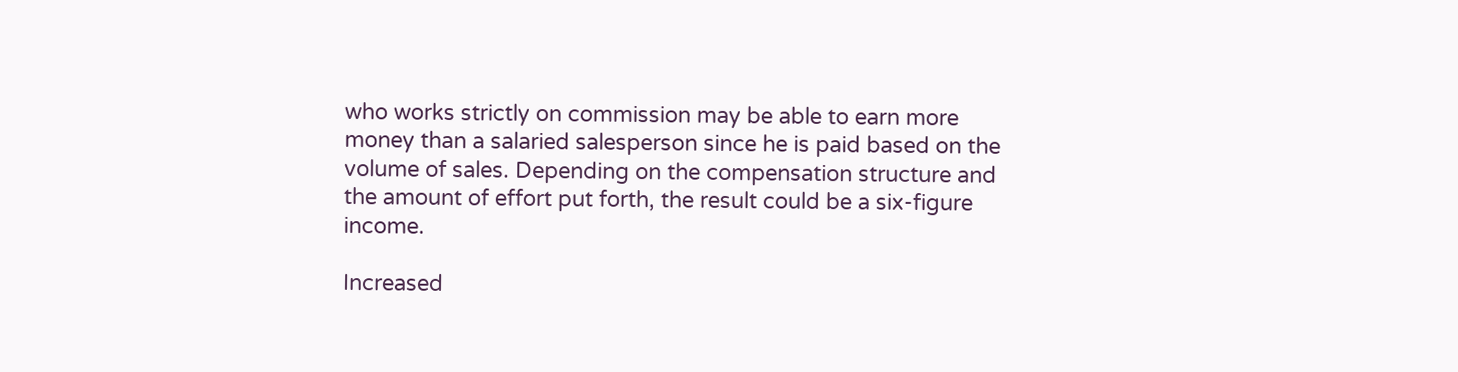who works strictly on commission may be able to earn more money than a salaried salesperson since he is paid based on the volume of sales. Depending on the compensation structure and the amount of effort put forth, the result could be a six-figure income.

Increased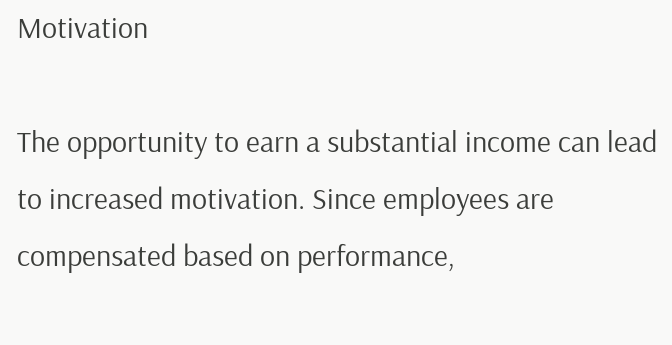Motivation

The opportunity to earn a substantial income can lead to increased motivation. Since employees are compensated based on performance,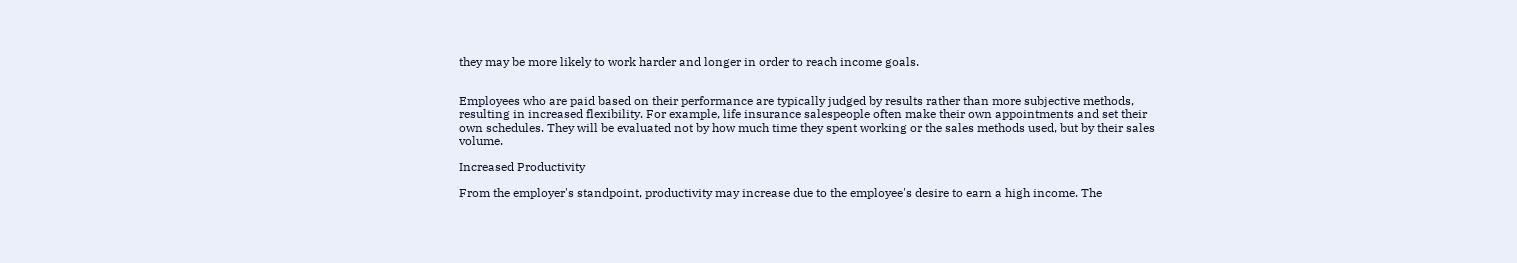they may be more likely to work harder and longer in order to reach income goals.


Employees who are paid based on their performance are typically judged by results rather than more subjective methods, resulting in increased flexibility. For example, life insurance salespeople often make their own appointments and set their own schedules. They will be evaluated not by how much time they spent working or the sales methods used, but by their sales volume.

Increased Productivity

From the employer's standpoint, productivity may increase due to the employee's desire to earn a high income. The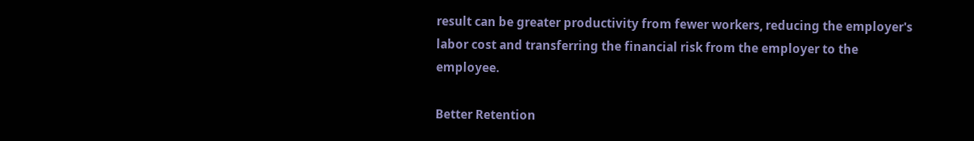result can be greater productivity from fewer workers, reducing the employer's labor cost and transferring the financial risk from the employer to the employee.

Better Retention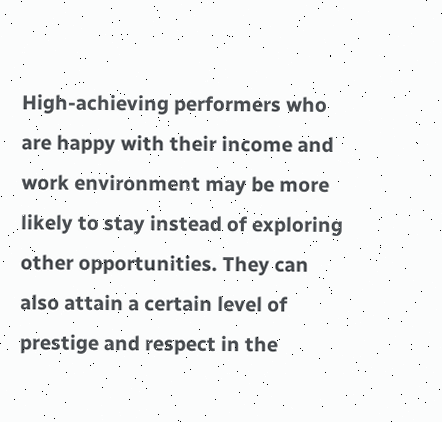High-achieving performers who are happy with their income and work environment may be more likely to stay instead of exploring other opportunities. They can also attain a certain level of prestige and respect in the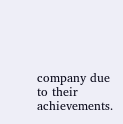company due to their achievements.